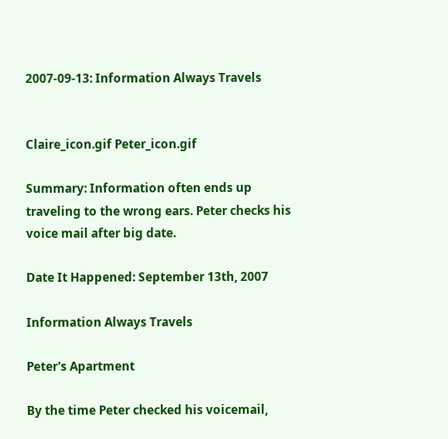2007-09-13: Information Always Travels


Claire_icon.gif Peter_icon.gif

Summary: Information often ends up traveling to the wrong ears. Peter checks his voice mail after big date.

Date It Happened: September 13th, 2007

Information Always Travels

Peter's Apartment

By the time Peter checked his voicemail,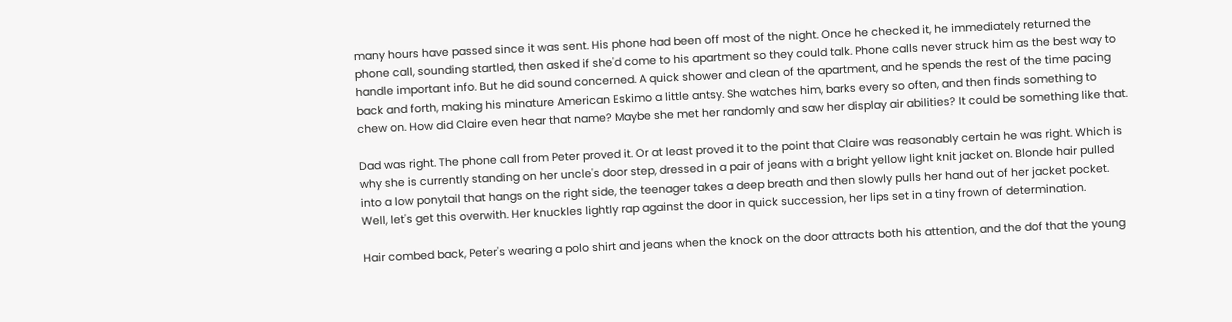many hours have passed since it was sent. His phone had been off most of the night. Once he checked it, he immediately returned the phone call, sounding startled, then asked if she'd come to his apartment so they could talk. Phone calls never struck him as the best way to handle important info. But he did sound concerned. A quick shower and clean of the apartment, and he spends the rest of the time pacing back and forth, making his minature American Eskimo a little antsy. She watches him, barks every so often, and then finds something to chew on. How did Claire even hear that name? Maybe she met her randomly and saw her display air abilities? It could be something like that.

Dad was right. The phone call from Peter proved it. Or at least proved it to the point that Claire was reasonably certain he was right. Which is why she is currently standing on her uncle's door step, dressed in a pair of jeans with a bright yellow light knit jacket on. Blonde hair pulled into a low ponytail that hangs on the right side, the teenager takes a deep breath and then slowly pulls her hand out of her jacket pocket. Well, let's get this overwith. Her knuckles lightly rap against the door in quick succession, her lips set in a tiny frown of determination.

Hair combed back, Peter's wearing a polo shirt and jeans when the knock on the door attracts both his attention, and the dof that the young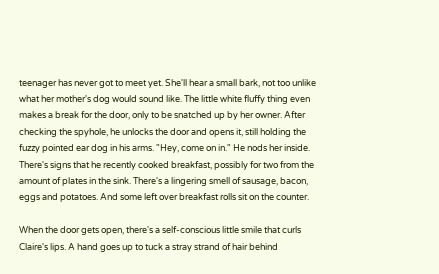teenager has never got to meet yet. She'll hear a small bark, not too unlike what her mother's dog would sound like. The little white fluffy thing even makes a break for the door, only to be snatched up by her owner. After checking the spyhole, he unlocks the door and opens it, still holding the fuzzy pointed ear dog in his arms. "Hey, come on in." He nods her inside. There's signs that he recently cooked breakfast, possibly for two from the amount of plates in the sink. There's a lingering smell of sausage, bacon, eggs and potatoes. And some left over breakfast rolls sit on the counter.

When the door gets open, there's a self-conscious little smile that curls Claire's lips. A hand goes up to tuck a stray strand of hair behind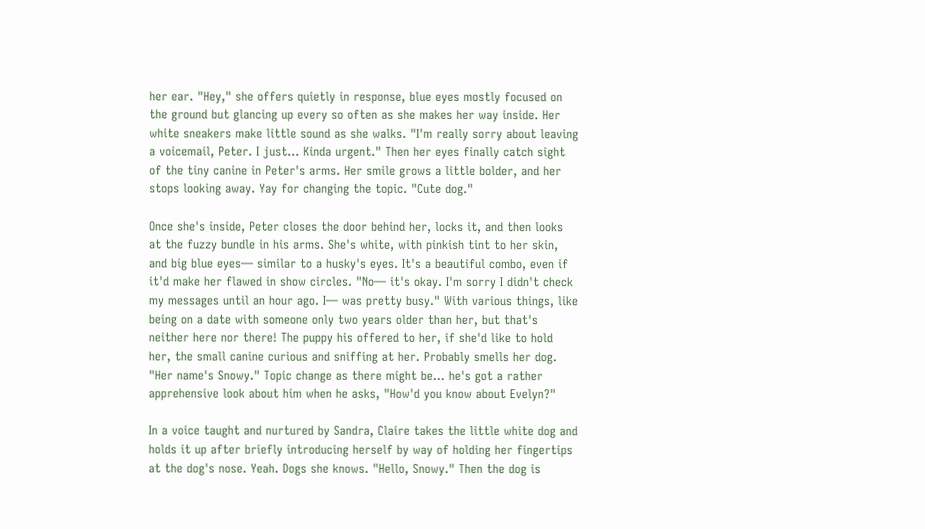her ear. "Hey," she offers quietly in response, blue eyes mostly focused on the ground but glancing up every so often as she makes her way inside. Her white sneakers make little sound as she walks. "I'm really sorry about leaving a voicemail, Peter. I just… Kinda urgent." Then her eyes finally catch sight of the tiny canine in Peter's arms. Her smile grows a little bolder, and her stops looking away. Yay for changing the topic. "Cute dog."

Once she's inside, Peter closes the door behind her, locks it, and then looks at the fuzzy bundle in his arms. She's white, with pinkish tint to her skin, and big blue eyes— similar to a husky's eyes. It's a beautiful combo, even if it'd make her flawed in show circles. "No— it's okay. I'm sorry I didn't check my messages until an hour ago. I— was pretty busy." With various things, like being on a date with someone only two years older than her, but that's neither here nor there! The puppy his offered to her, if she'd like to hold her, the small canine curious and sniffing at her. Probably smells her dog. "Her name's Snowy." Topic change as there might be… he's got a rather apprehensive look about him when he asks, "How'd you know about Evelyn?"

In a voice taught and nurtured by Sandra, Claire takes the little white dog and holds it up after briefly introducing herself by way of holding her fingertips at the dog's nose. Yeah. Dogs she knows. "Hello, Snowy." Then the dog is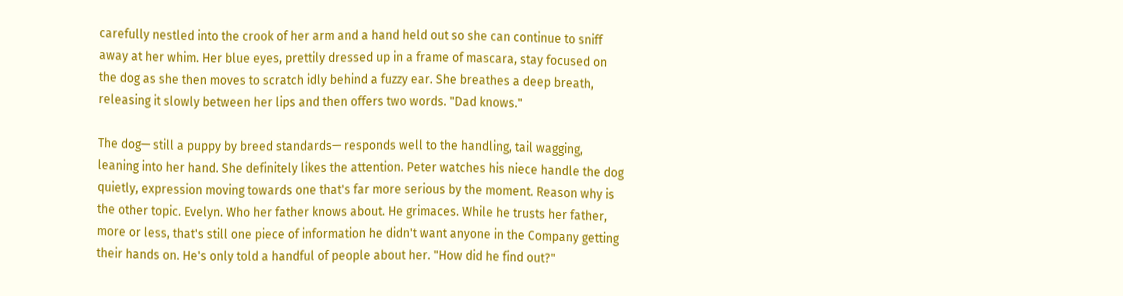carefully nestled into the crook of her arm and a hand held out so she can continue to sniff away at her whim. Her blue eyes, prettily dressed up in a frame of mascara, stay focused on the dog as she then moves to scratch idly behind a fuzzy ear. She breathes a deep breath, releasing it slowly between her lips and then offers two words. "Dad knows."

The dog— still a puppy by breed standards— responds well to the handling, tail wagging, leaning into her hand. She definitely likes the attention. Peter watches his niece handle the dog quietly, expression moving towards one that's far more serious by the moment. Reason why is the other topic. Evelyn. Who her father knows about. He grimaces. While he trusts her father, more or less, that's still one piece of information he didn't want anyone in the Company getting their hands on. He's only told a handful of people about her. "How did he find out?"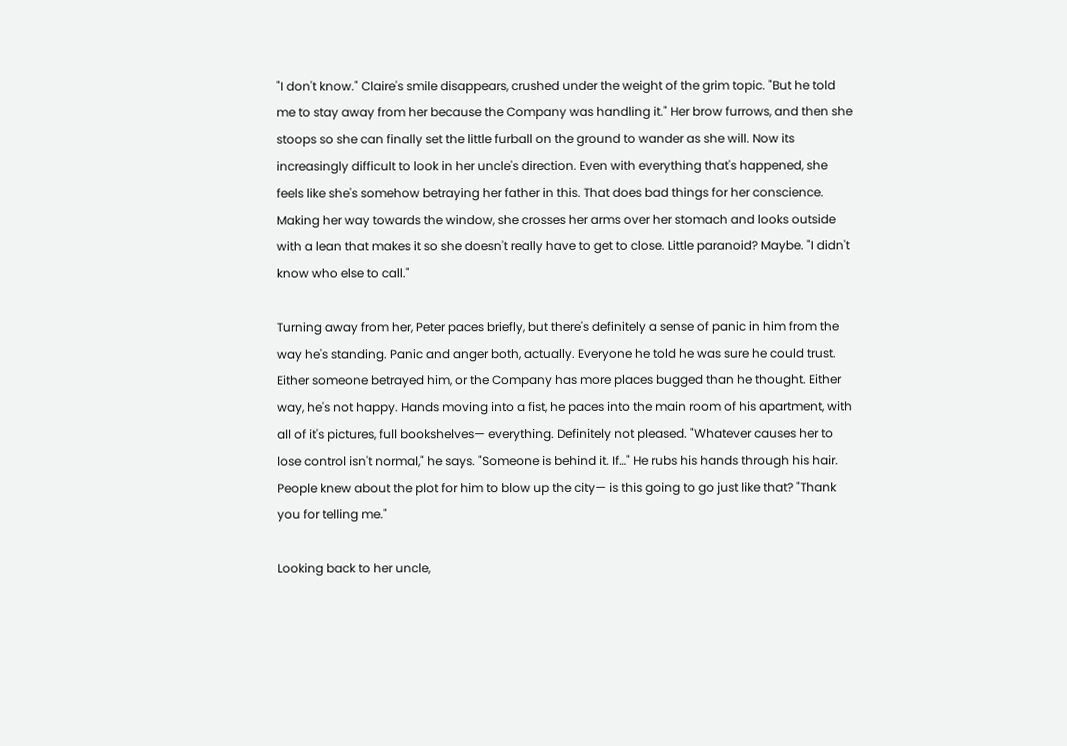"I don't know." Claire's smile disappears, crushed under the weight of the grim topic. "But he told me to stay away from her because the Company was handling it." Her brow furrows, and then she stoops so she can finally set the little furball on the ground to wander as she will. Now its increasingly difficult to look in her uncle's direction. Even with everything that's happened, she feels like she's somehow betraying her father in this. That does bad things for her conscience. Making her way towards the window, she crosses her arms over her stomach and looks outside with a lean that makes it so she doesn't really have to get to close. Little paranoid? Maybe. "I didn't know who else to call."

Turning away from her, Peter paces briefly, but there's definitely a sense of panic in him from the way he's standing. Panic and anger both, actually. Everyone he told he was sure he could trust. Either someone betrayed him, or the Company has more places bugged than he thought. Either way, he's not happy. Hands moving into a fist, he paces into the main room of his apartment, with all of it's pictures, full bookshelves— everything. Definitely not pleased. "Whatever causes her to lose control isn't normal," he says. "Someone is behind it. If…" He rubs his hands through his hair. People knew about the plot for him to blow up the city— is this going to go just like that? "Thank you for telling me."

Looking back to her uncle,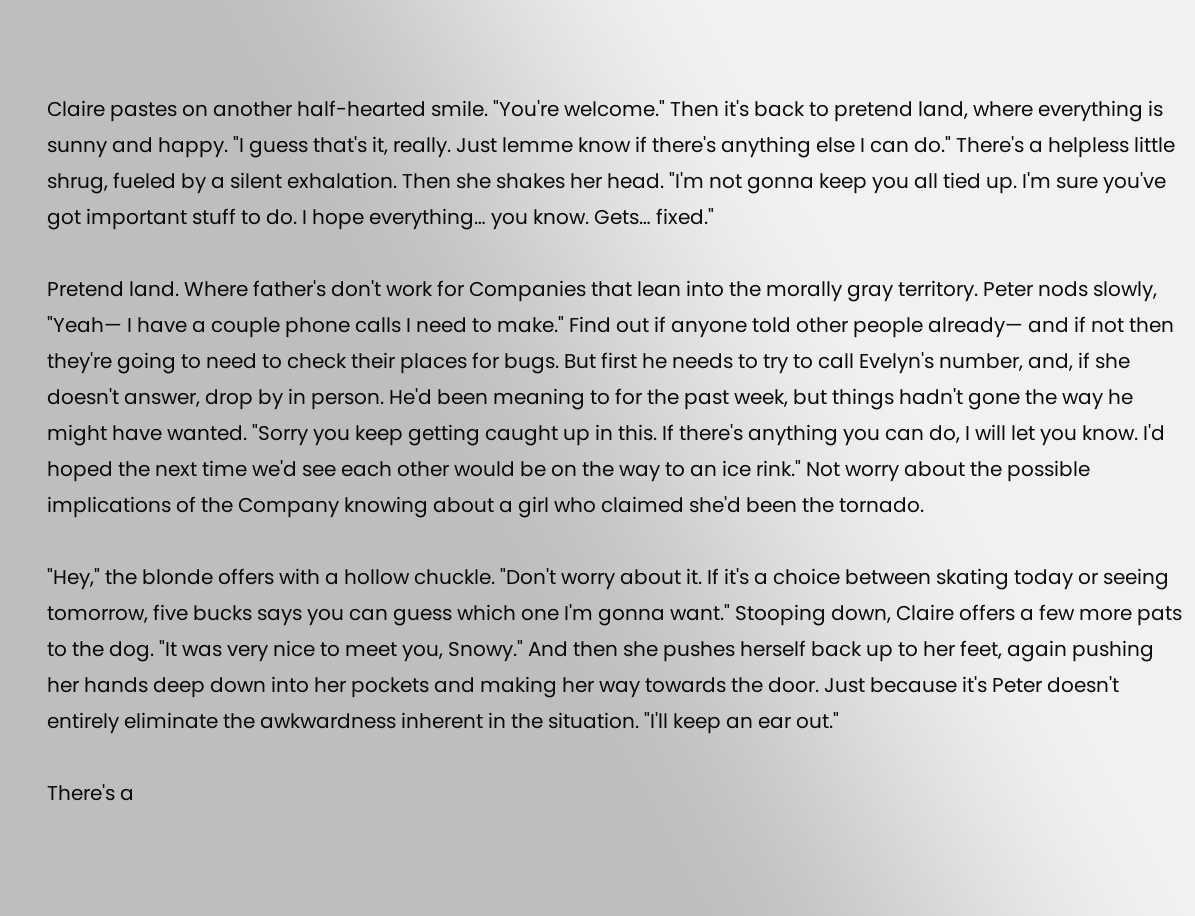Claire pastes on another half-hearted smile. "You're welcome." Then it's back to pretend land, where everything is sunny and happy. "I guess that's it, really. Just lemme know if there's anything else I can do." There's a helpless little shrug, fueled by a silent exhalation. Then she shakes her head. "I'm not gonna keep you all tied up. I'm sure you've got important stuff to do. I hope everything… you know. Gets… fixed."

Pretend land. Where father's don't work for Companies that lean into the morally gray territory. Peter nods slowly, "Yeah— I have a couple phone calls I need to make." Find out if anyone told other people already— and if not then they're going to need to check their places for bugs. But first he needs to try to call Evelyn's number, and, if she doesn't answer, drop by in person. He'd been meaning to for the past week, but things hadn't gone the way he might have wanted. "Sorry you keep getting caught up in this. If there's anything you can do, I will let you know. I'd hoped the next time we'd see each other would be on the way to an ice rink." Not worry about the possible implications of the Company knowing about a girl who claimed she'd been the tornado.

"Hey," the blonde offers with a hollow chuckle. "Don't worry about it. If it's a choice between skating today or seeing tomorrow, five bucks says you can guess which one I'm gonna want." Stooping down, Claire offers a few more pats to the dog. "It was very nice to meet you, Snowy." And then she pushes herself back up to her feet, again pushing her hands deep down into her pockets and making her way towards the door. Just because it's Peter doesn't entirely eliminate the awkwardness inherent in the situation. "I'll keep an ear out."

There's a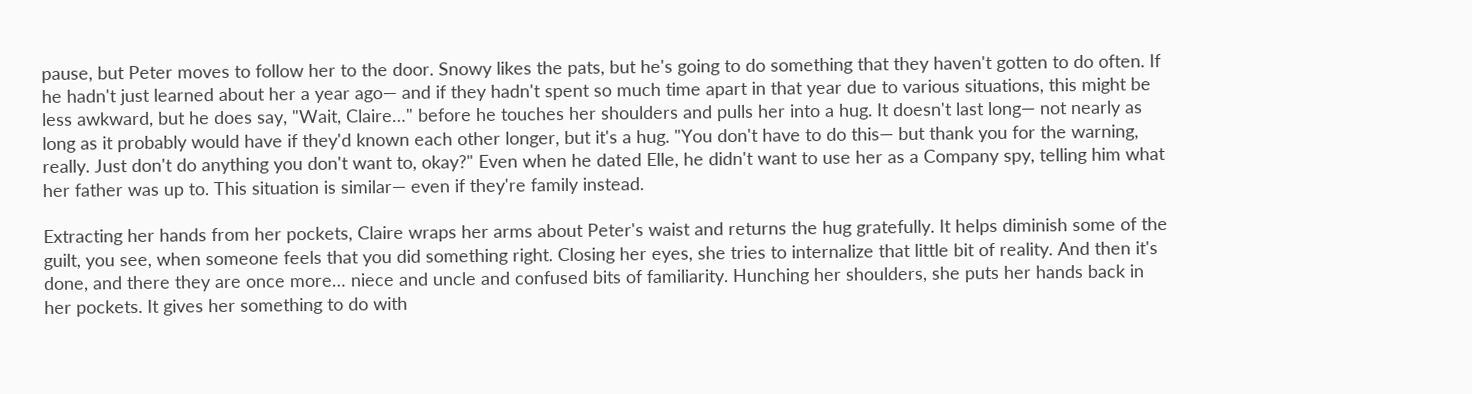pause, but Peter moves to follow her to the door. Snowy likes the pats, but he's going to do something that they haven't gotten to do often. If he hadn't just learned about her a year ago— and if they hadn't spent so much time apart in that year due to various situations, this might be less awkward, but he does say, "Wait, Claire…" before he touches her shoulders and pulls her into a hug. It doesn't last long— not nearly as long as it probably would have if they'd known each other longer, but it's a hug. "You don't have to do this— but thank you for the warning, really. Just don't do anything you don't want to, okay?" Even when he dated Elle, he didn't want to use her as a Company spy, telling him what her father was up to. This situation is similar— even if they're family instead.

Extracting her hands from her pockets, Claire wraps her arms about Peter's waist and returns the hug gratefully. It helps diminish some of the guilt, you see, when someone feels that you did something right. Closing her eyes, she tries to internalize that little bit of reality. And then it's done, and there they are once more… niece and uncle and confused bits of familiarity. Hunching her shoulders, she puts her hands back in her pockets. It gives her something to do with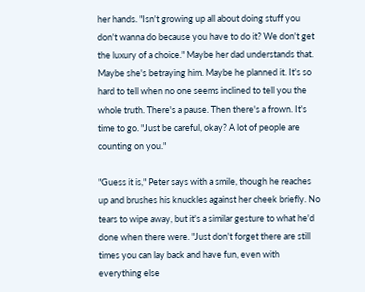her hands. "Isn't growing up all about doing stuff you don't wanna do because you have to do it? We don't get the luxury of a choice." Maybe her dad understands that. Maybe she's betraying him. Maybe he planned it. It's so hard to tell when no one seems inclined to tell you the whole truth. There's a pause. Then there's a frown. It's time to go. "Just be careful, okay? A lot of people are counting on you."

"Guess it is," Peter says with a smile, though he reaches up and brushes his knuckles against her cheek briefly. No tears to wipe away, but it's a similar gesture to what he'd done when there were. "Just don't forget there are still times you can lay back and have fun, even with everything else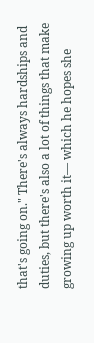that's going on." There's always hardships and duties, but there's also a lot of things that make growing up worth it— which he hopes she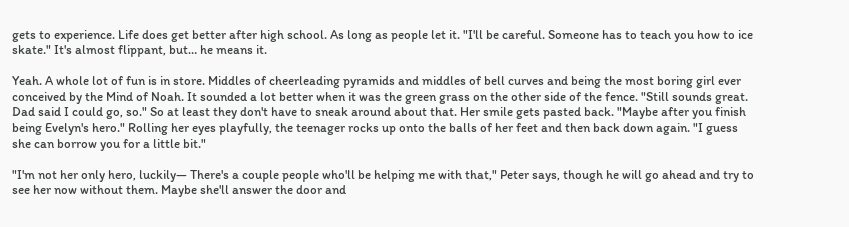gets to experience. Life does get better after high school. As long as people let it. "I'll be careful. Someone has to teach you how to ice skate." It's almost flippant, but… he means it.

Yeah. A whole lot of fun is in store. Middles of cheerleading pyramids and middles of bell curves and being the most boring girl ever conceived by the Mind of Noah. It sounded a lot better when it was the green grass on the other side of the fence. "Still sounds great. Dad said I could go, so." So at least they don't have to sneak around about that. Her smile gets pasted back. "Maybe after you finish being Evelyn's hero." Rolling her eyes playfully, the teenager rocks up onto the balls of her feet and then back down again. "I guess she can borrow you for a little bit."

"I'm not her only hero, luckily— There's a couple people who'll be helping me with that," Peter says, though he will go ahead and try to see her now without them. Maybe she'll answer the door and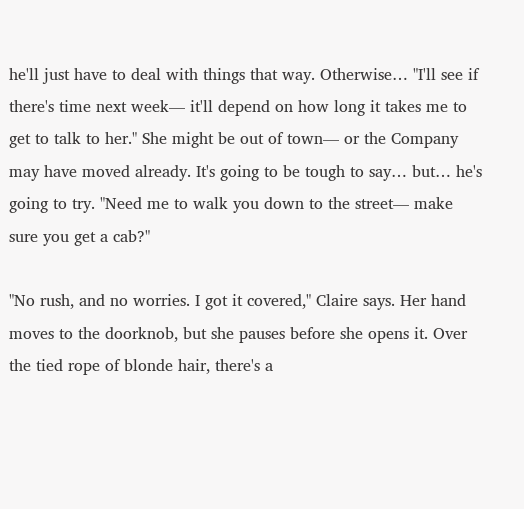he'll just have to deal with things that way. Otherwise… "I'll see if there's time next week— it'll depend on how long it takes me to get to talk to her." She might be out of town— or the Company may have moved already. It's going to be tough to say… but… he's going to try. "Need me to walk you down to the street— make sure you get a cab?"

"No rush, and no worries. I got it covered," Claire says. Her hand moves to the doorknob, but she pauses before she opens it. Over the tied rope of blonde hair, there's a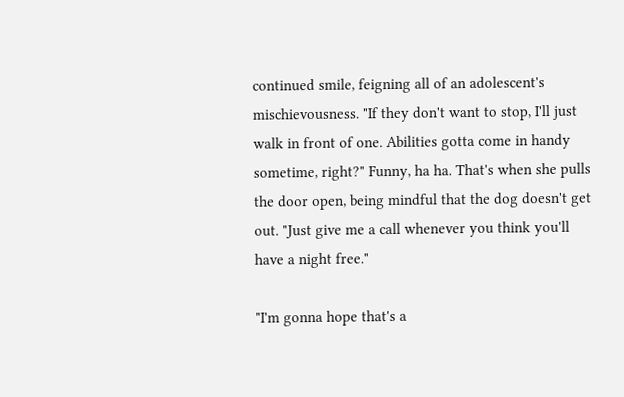continued smile, feigning all of an adolescent's mischievousness. "If they don't want to stop, I'll just walk in front of one. Abilities gotta come in handy sometime, right?" Funny, ha ha. That's when she pulls the door open, being mindful that the dog doesn't get out. "Just give me a call whenever you think you'll have a night free."

"I'm gonna hope that's a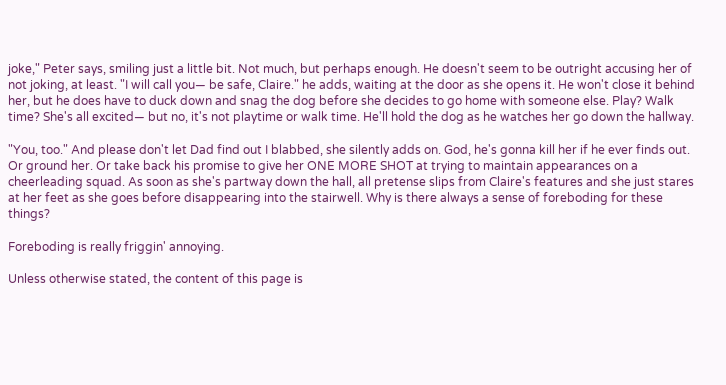joke," Peter says, smiling just a little bit. Not much, but perhaps enough. He doesn't seem to be outright accusing her of not joking, at least. "I will call you— be safe, Claire." he adds, waiting at the door as she opens it. He won't close it behind her, but he does have to duck down and snag the dog before she decides to go home with someone else. Play? Walk time? She's all excited— but no, it's not playtime or walk time. He'll hold the dog as he watches her go down the hallway.

"You, too." And please don't let Dad find out I blabbed, she silently adds on. God, he's gonna kill her if he ever finds out. Or ground her. Or take back his promise to give her ONE MORE SHOT at trying to maintain appearances on a cheerleading squad. As soon as she's partway down the hall, all pretense slips from Claire's features and she just stares at her feet as she goes before disappearing into the stairwell. Why is there always a sense of foreboding for these things?

Foreboding is really friggin' annoying.

Unless otherwise stated, the content of this page is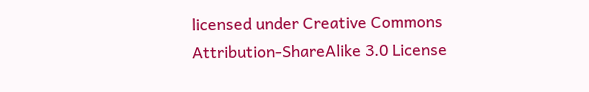licensed under Creative Commons Attribution-ShareAlike 3.0 License